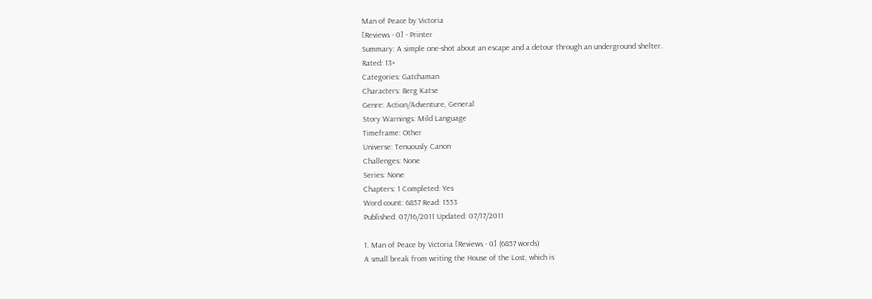Man of Peace by Victoria
[Reviews - 0] - Printer
Summary: A simple one-shot about an escape and a detour through an underground shelter.
Rated: 13+
Categories: Gatchaman
Characters: Berg Katse
Genre: Action/Adventure, General
Story Warnings: Mild Language
Timeframe: Other
Universe: Tenuously Canon
Challenges: None
Series: None
Chapters: 1 Completed: Yes
Word count: 6857 Read: 1553
Published: 07/16/2011 Updated: 07/17/2011

1. Man of Peace by Victoria [Reviews - 0] (6857 words)
A small break from writing the House of the Lost, which is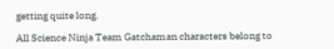getting quite long.

All Science Ninja Team Gatchaman characters belong to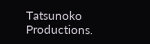Tatsunoko Productions.